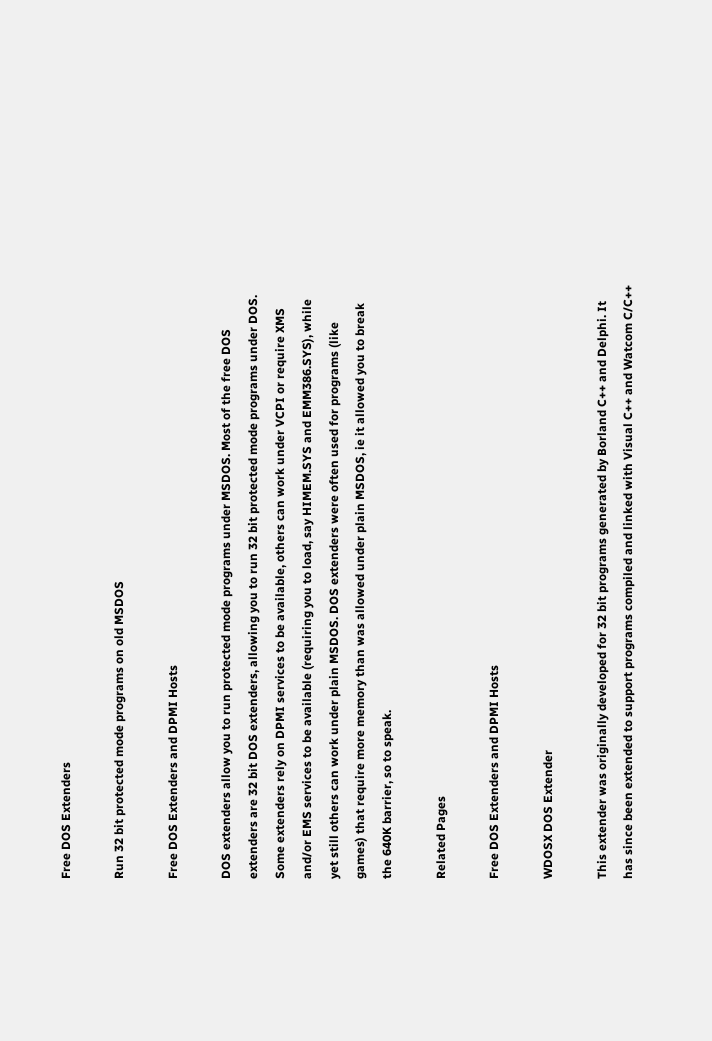Free DOS Extenders

Run 32 bit protected mode programs on old MSDOS

Free DOS Extenders and DPMI Hosts

DOS extenders allow you to run protected mode programs under MSDOS. Most of the free DOS extenders are 32 bit DOS extenders, allowing you to run 32 bit protected mode programs under DOS. Some extenders rely on DPMI services to be available, others can work under VCPI or require XMS and/or EMS services to be available (requiring you to load, say HIMEM.SYS and EMM386.SYS), while yet still others can work under plain MSDOS. DOS extenders were often used for programs (like games) that require more memory than was allowed under plain MSDOS, ie it allowed you to break the 640K barrier, so to speak.

Related Pages

Free DOS Extenders and DPMI Hosts

WDOSX DOS Extender

This extender was originally developed for 32 bit programs generated by Borland C++ and Delphi. It has since been extended to support programs compiled and linked with Visual C++ and Watcom C/C++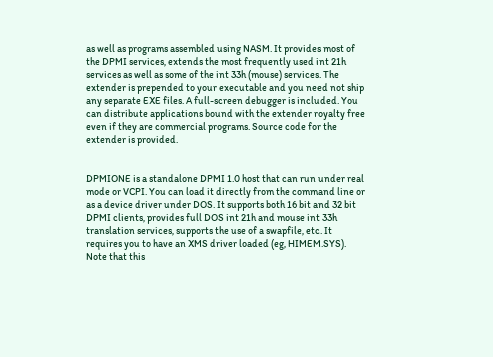as well as programs assembled using NASM. It provides most of the DPMI services, extends the most frequently used int 21h services as well as some of the int 33h (mouse) services. The extender is prepended to your executable and you need not ship any separate EXE files. A full-screen debugger is included. You can distribute applications bound with the extender royalty free even if they are commercial programs. Source code for the extender is provided.


DPMIONE is a standalone DPMI 1.0 host that can run under real mode or VCPI. You can load it directly from the command line or as a device driver under DOS. It supports both 16 bit and 32 bit DPMI clients, provides full DOS int 21h and mouse int 33h translation services, supports the use of a swapfile, etc. It requires you to have an XMS driver loaded (eg, HIMEM.SYS). Note that this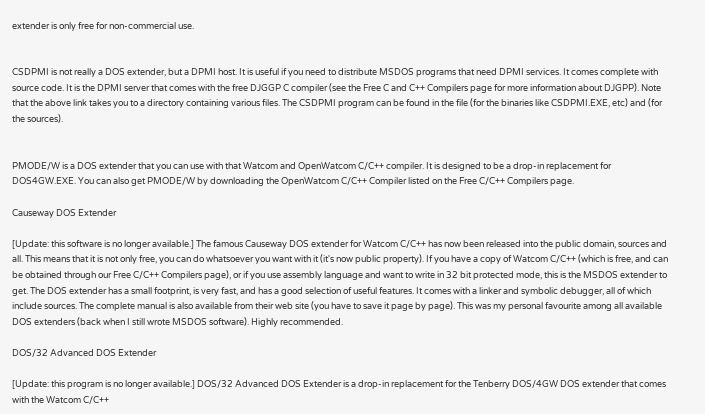extender is only free for non-commercial use.


CSDPMI is not really a DOS extender, but a DPMI host. It is useful if you need to distribute MSDOS programs that need DPMI services. It comes complete with source code. It is the DPMI server that comes with the free DJGGP C compiler (see the Free C and C++ Compilers page for more information about DJGPP). Note that the above link takes you to a directory containing various files. The CSDPMI program can be found in the file (for the binaries like CSDPMI.EXE, etc) and (for the sources).


PMODE/W is a DOS extender that you can use with that Watcom and OpenWatcom C/C++ compiler. It is designed to be a drop-in replacement for DOS4GW.EXE. You can also get PMODE/W by downloading the OpenWatcom C/C++ Compiler listed on the Free C/C++ Compilers page.

Causeway DOS Extender

[Update: this software is no longer available.] The famous Causeway DOS extender for Watcom C/C++ has now been released into the public domain, sources and all. This means that it is not only free, you can do whatsoever you want with it (it's now public property). If you have a copy of Watcom C/C++ (which is free, and can be obtained through our Free C/C++ Compilers page), or if you use assembly language and want to write in 32 bit protected mode, this is the MSDOS extender to get. The DOS extender has a small footprint, is very fast, and has a good selection of useful features. It comes with a linker and symbolic debugger, all of which include sources. The complete manual is also available from their web site (you have to save it page by page). This was my personal favourite among all available DOS extenders (back when I still wrote MSDOS software). Highly recommended.

DOS/32 Advanced DOS Extender

[Update: this program is no longer available.] DOS/32 Advanced DOS Extender is a drop-in replacement for the Tenberry DOS/4GW DOS extender that comes with the Watcom C/C++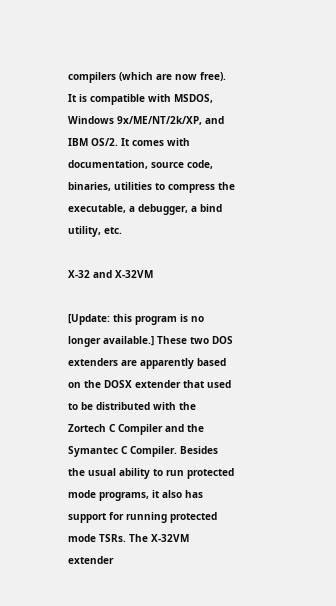compilers (which are now free). It is compatible with MSDOS, Windows 9x/ME/NT/2k/XP, and IBM OS/2. It comes with documentation, source code, binaries, utilities to compress the executable, a debugger, a bind utility, etc.

X-32 and X-32VM

[Update: this program is no longer available.] These two DOS extenders are apparently based on the DOSX extender that used to be distributed with the Zortech C Compiler and the Symantec C Compiler. Besides the usual ability to run protected mode programs, it also has support for running protected mode TSRs. The X-32VM extender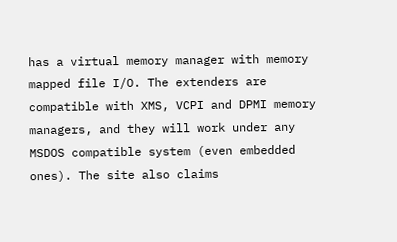has a virtual memory manager with memory mapped file I/O. The extenders are compatible with XMS, VCPI and DPMI memory managers, and they will work under any MSDOS compatible system (even embedded ones). The site also claims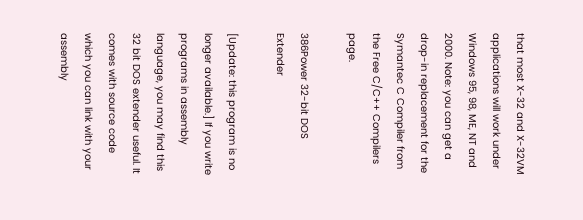that most X-32 and X-32VM applications will work under Windows 95, 98, ME, NT and 2000. Note: you can get a drop-in replacement for the Symantec C Compiler from the Free C/C++ Compilers page.

386Power 32-bit DOS Extender

[Update: this program is no longer available.] If you write programs in assembly language, you may find this 32 bit DOS extender useful. It comes with source code which you can link with your assembly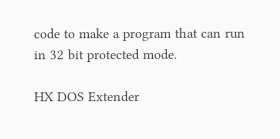code to make a program that can run in 32 bit protected mode.

HX DOS Extender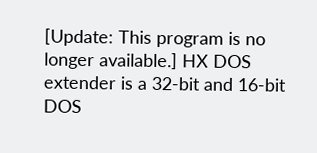[Update: This program is no longer available.] HX DOS extender is a 32-bit and 16-bit DOS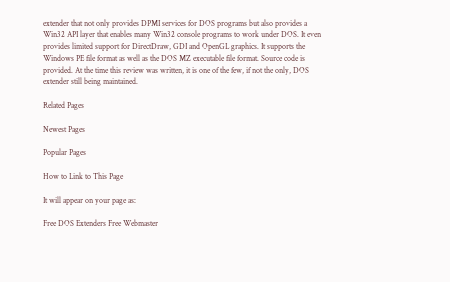extender that not only provides DPMI services for DOS programs but also provides a Win32 API layer that enables many Win32 console programs to work under DOS. It even provides limited support for DirectDraw, GDI and OpenGL graphics. It supports the Windows PE file format as well as the DOS MZ executable file format. Source code is provided. At the time this review was written, it is one of the few, if not the only, DOS extender still being maintained.

Related Pages

Newest Pages

Popular Pages

How to Link to This Page

It will appear on your page as:

Free DOS Extenders Free Webmaster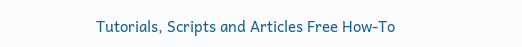Tutorials, Scripts and Articles Free How-To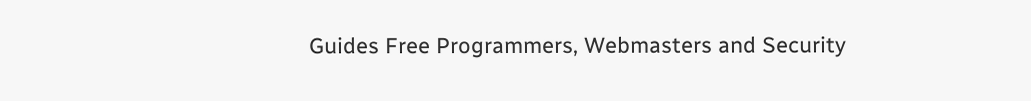Guides Free Programmers, Webmasters and Security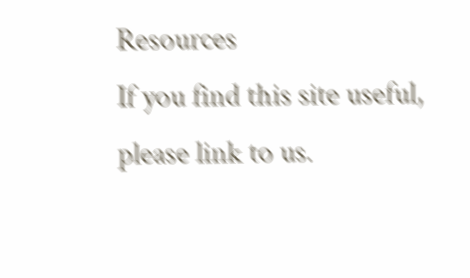Resources
If you find this site useful, please link to us.